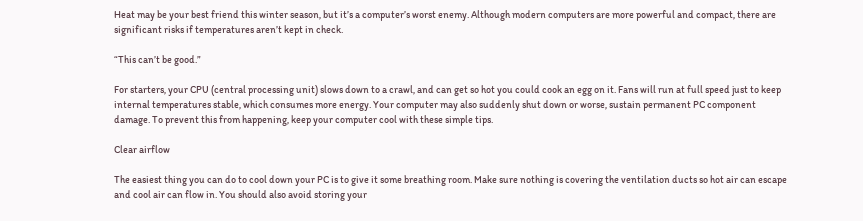Heat may be your best friend this winter season, but it’s a computer’s worst enemy. Although modern computers are more powerful and compact, there are significant risks if temperatures aren’t kept in check.

“This can’t be good.”

For starters, your CPU (central processing unit) slows down to a crawl, and can get so hot you could cook an egg on it. Fans will run at full speed just to keep internal temperatures stable, which consumes more energy. Your computer may also suddenly shut down or worse, sustain permanent PC component damage. To prevent this from happening, keep your computer cool with these simple tips.

Clear airflow

The easiest thing you can do to cool down your PC is to give it some breathing room. Make sure nothing is covering the ventilation ducts so hot air can escape and cool air can flow in. You should also avoid storing your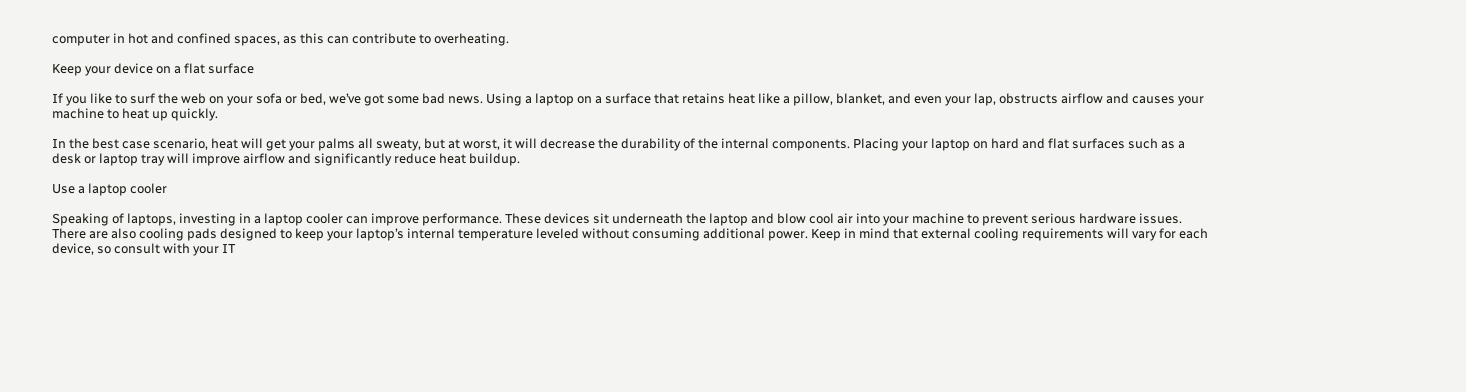computer in hot and confined spaces, as this can contribute to overheating.

Keep your device on a flat surface

If you like to surf the web on your sofa or bed, we’ve got some bad news. Using a laptop on a surface that retains heat like a pillow, blanket, and even your lap, obstructs airflow and causes your machine to heat up quickly.

In the best case scenario, heat will get your palms all sweaty, but at worst, it will decrease the durability of the internal components. Placing your laptop on hard and flat surfaces such as a desk or laptop tray will improve airflow and significantly reduce heat buildup.

Use a laptop cooler

Speaking of laptops, investing in a laptop cooler can improve performance. These devices sit underneath the laptop and blow cool air into your machine to prevent serious hardware issues. There are also cooling pads designed to keep your laptop’s internal temperature leveled without consuming additional power. Keep in mind that external cooling requirements will vary for each device, so consult with your IT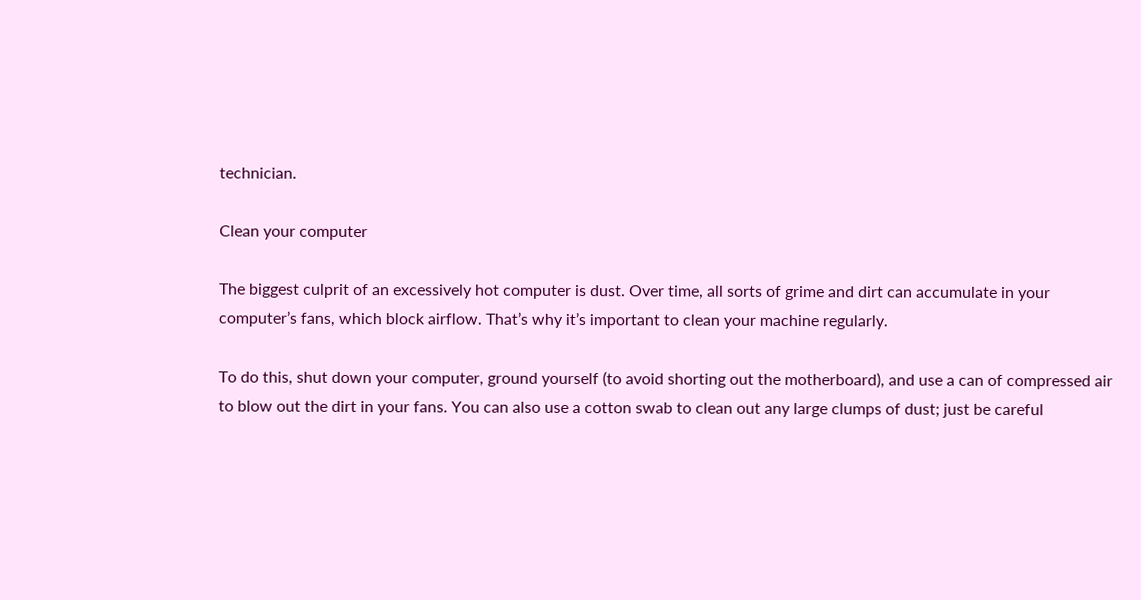technician.

Clean your computer

The biggest culprit of an excessively hot computer is dust. Over time, all sorts of grime and dirt can accumulate in your computer’s fans, which block airflow. That’s why it’s important to clean your machine regularly.

To do this, shut down your computer, ground yourself (to avoid shorting out the motherboard), and use a can of compressed air to blow out the dirt in your fans. You can also use a cotton swab to clean out any large clumps of dust; just be careful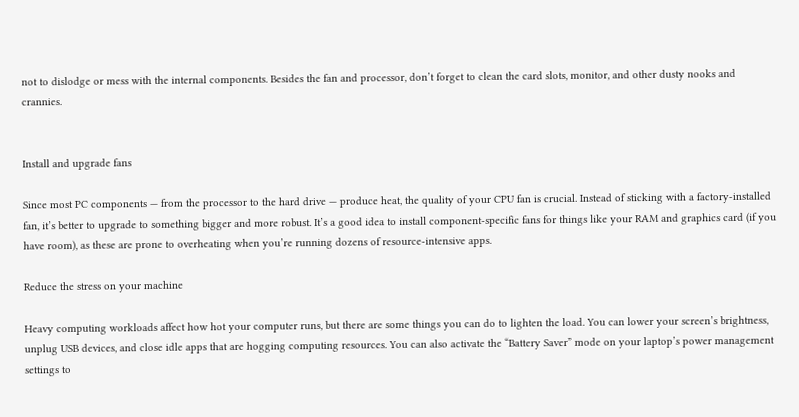not to dislodge or mess with the internal components. Besides the fan and processor, don’t forget to clean the card slots, monitor, and other dusty nooks and crannies.


Install and upgrade fans

Since most PC components — from the processor to the hard drive — produce heat, the quality of your CPU fan is crucial. Instead of sticking with a factory-installed fan, it’s better to upgrade to something bigger and more robust. It’s a good idea to install component-specific fans for things like your RAM and graphics card (if you have room), as these are prone to overheating when you’re running dozens of resource-intensive apps.

Reduce the stress on your machine

Heavy computing workloads affect how hot your computer runs, but there are some things you can do to lighten the load. You can lower your screen’s brightness, unplug USB devices, and close idle apps that are hogging computing resources. You can also activate the “Battery Saver” mode on your laptop’s power management settings to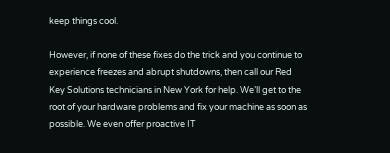keep things cool.

However, if none of these fixes do the trick and you continue to experience freezes and abrupt shutdowns, then call our Red Key Solutions technicians in New York for help. We’ll get to the root of your hardware problems and fix your machine as soon as possible. We even offer proactive IT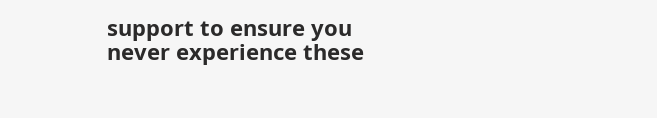support to ensure you never experience these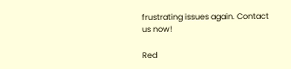frustrating issues again. Contact us now!

Red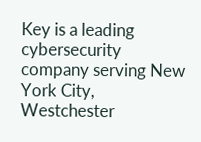Key is a leading cybersecurity company serving New York City, Westchester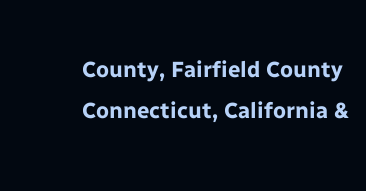County, Fairfield County Connecticut, California &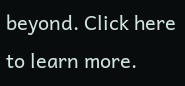beyond. Click here to learn more.